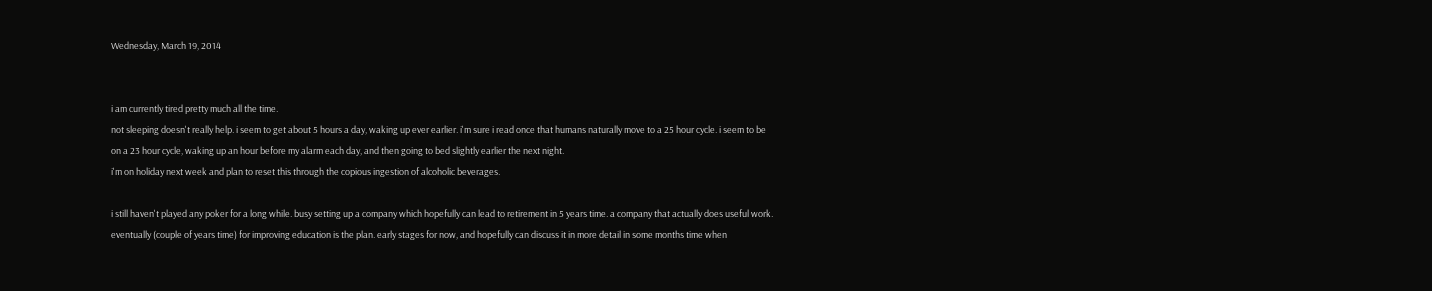Wednesday, March 19, 2014


i am currently tired pretty much all the time.
not sleeping doesn't really help. i seem to get about 5 hours a day, waking up ever earlier. i'm sure i read once that humans naturally move to a 25 hour cycle. i seem to be on a 23 hour cycle, waking up an hour before my alarm each day, and then going to bed slightly earlier the next night.
i'm on holiday next week and plan to reset this through the copious ingestion of alcoholic beverages.

i still haven't played any poker for a long while. busy setting up a company which hopefully can lead to retirement in 5 years time. a company that actually does useful work. eventually (couple of years time) for improving education is the plan. early stages for now, and hopefully can discuss it in more detail in some months time when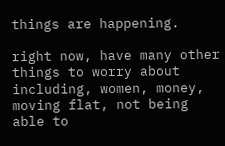things are happening.

right now, have many other things to worry about including, women, money, moving flat, not being able to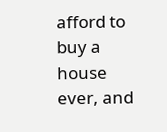afford to buy a house ever, and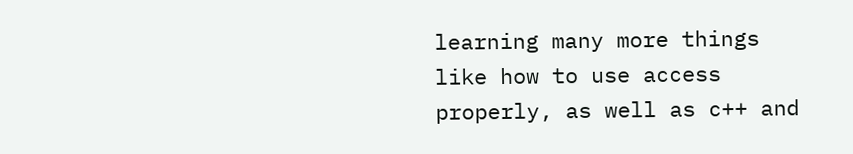learning many more things like how to use access properly, as well as c++ and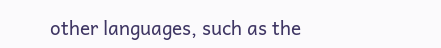other languages, such as the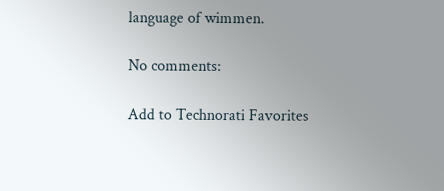language of wimmen.

No comments:

Add to Technorati Favorites